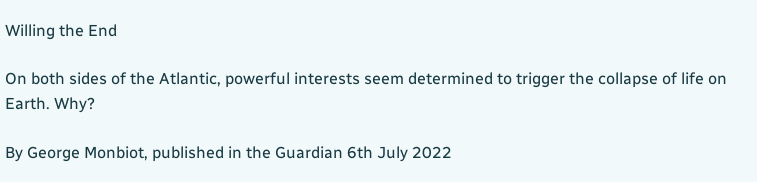Willing the End

On both sides of the Atlantic, powerful interests seem determined to trigger the collapse of life on Earth. Why?

By George Monbiot, published in the Guardian 6th July 2022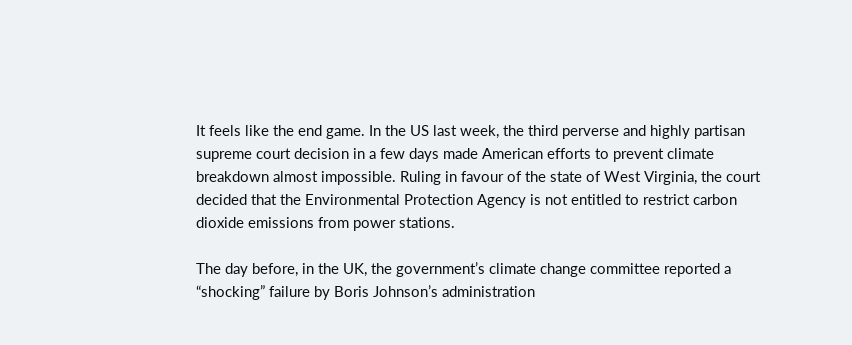It feels like the end game. In the US last week, the third perverse and highly partisan supreme court decision in a few days made American efforts to prevent climate breakdown almost impossible. Ruling in favour of the state of West Virginia, the court decided that the Environmental Protection Agency is not entitled to restrict carbon dioxide emissions from power stations.

The day before, in the UK, the government’s climate change committee reported a “shocking” failure by Boris Johnson’s administration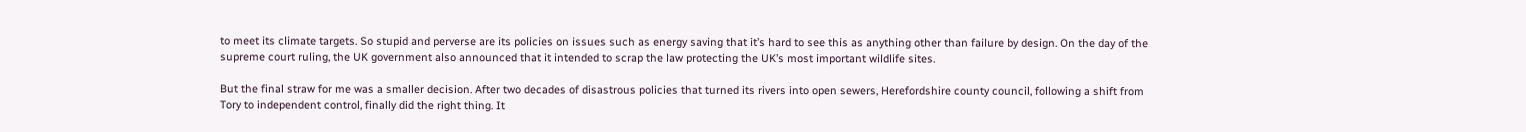to meet its climate targets. So stupid and perverse are its policies on issues such as energy saving that it’s hard to see this as anything other than failure by design. On the day of the supreme court ruling, the UK government also announced that it intended to scrap the law protecting the UK’s most important wildlife sites.

But the final straw for me was a smaller decision. After two decades of disastrous policies that turned its rivers into open sewers, Herefordshire county council, following a shift from Tory to independent control, finally did the right thing. It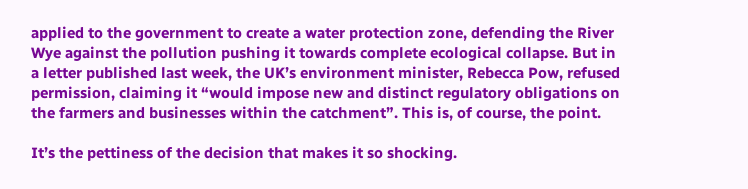applied to the government to create a water protection zone, defending the River Wye against the pollution pushing it towards complete ecological collapse. But in a letter published last week, the UK’s environment minister, Rebecca Pow, refused permission, claiming it “would impose new and distinct regulatory obligations on the farmers and businesses within the catchment”. This is, of course, the point.

It’s the pettiness of the decision that makes it so shocking.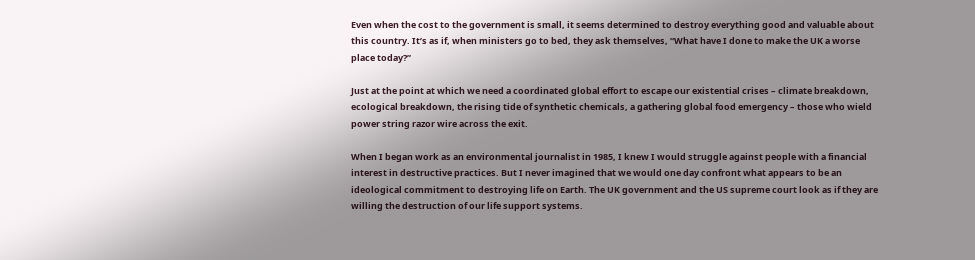Even when the cost to the government is small, it seems determined to destroy everything good and valuable about this country. It’s as if, when ministers go to bed, they ask themselves, “What have I done to make the UK a worse place today?”

Just at the point at which we need a coordinated global effort to escape our existential crises – climate breakdown, ecological breakdown, the rising tide of synthetic chemicals, a gathering global food emergency – those who wield power string razor wire across the exit.

When I began work as an environmental journalist in 1985, I knew I would struggle against people with a financial interest in destructive practices. But I never imagined that we would one day confront what appears to be an ideological commitment to destroying life on Earth. The UK government and the US supreme court look as if they are willing the destruction of our life support systems.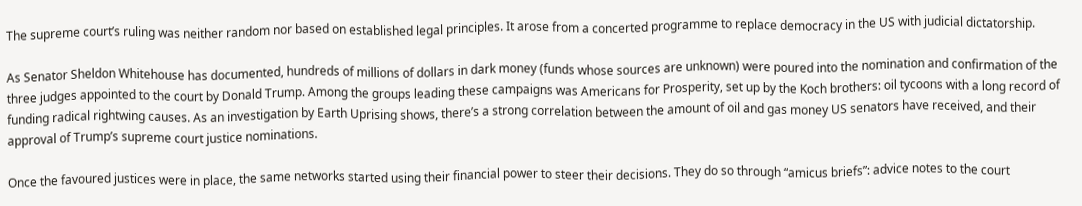The supreme court’s ruling was neither random nor based on established legal principles. It arose from a concerted programme to replace democracy in the US with judicial dictatorship.

As Senator Sheldon Whitehouse has documented, hundreds of millions of dollars in dark money (funds whose sources are unknown) were poured into the nomination and confirmation of the three judges appointed to the court by Donald Trump. Among the groups leading these campaigns was Americans for Prosperity, set up by the Koch brothers: oil tycoons with a long record of funding radical rightwing causes. As an investigation by Earth Uprising shows, there’s a strong correlation between the amount of oil and gas money US senators have received, and their approval of Trump’s supreme court justice nominations.

Once the favoured justices were in place, the same networks started using their financial power to steer their decisions. They do so through “amicus briefs”: advice notes to the court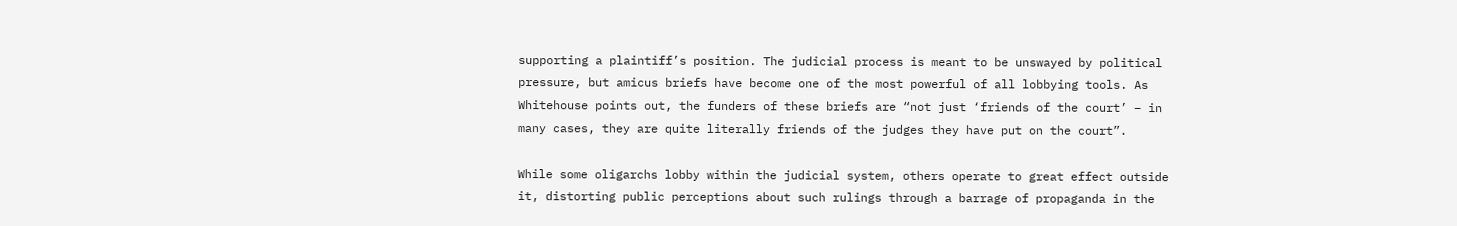supporting a plaintiff’s position. The judicial process is meant to be unswayed by political pressure, but amicus briefs have become one of the most powerful of all lobbying tools. As Whitehouse points out, the funders of these briefs are “not just ‘friends of the court’ – in many cases, they are quite literally friends of the judges they have put on the court”.

While some oligarchs lobby within the judicial system, others operate to great effect outside it, distorting public perceptions about such rulings through a barrage of propaganda in the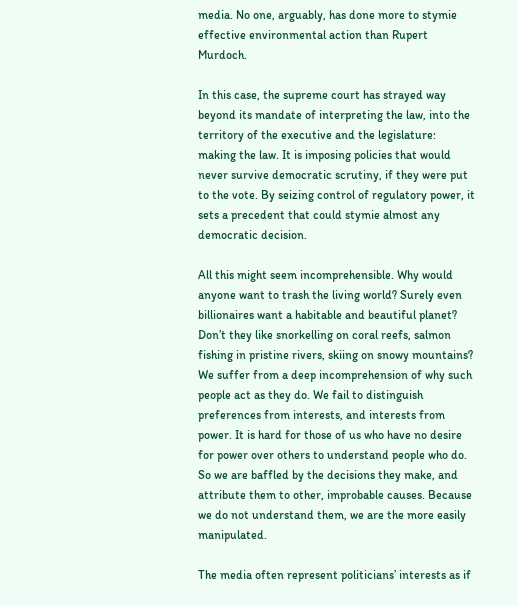media. No one, arguably, has done more to stymie effective environmental action than Rupert Murdoch.

In this case, the supreme court has strayed way beyond its mandate of interpreting the law, into the territory of the executive and the legislature: making the law. It is imposing policies that would never survive democratic scrutiny, if they were put to the vote. By seizing control of regulatory power, it sets a precedent that could stymie almost any democratic decision.

All this might seem incomprehensible. Why would anyone want to trash the living world? Surely even billionaires want a habitable and beautiful planet? Don’t they like snorkelling on coral reefs, salmon fishing in pristine rivers, skiing on snowy mountains? We suffer from a deep incomprehension of why such people act as they do. We fail to distinguish preferences from interests, and interests from power. It is hard for those of us who have no desire for power over others to understand people who do. So we are baffled by the decisions they make, and attribute them to other, improbable causes. Because we do not understand them, we are the more easily manipulated.

The media often represent politicians’ interests as if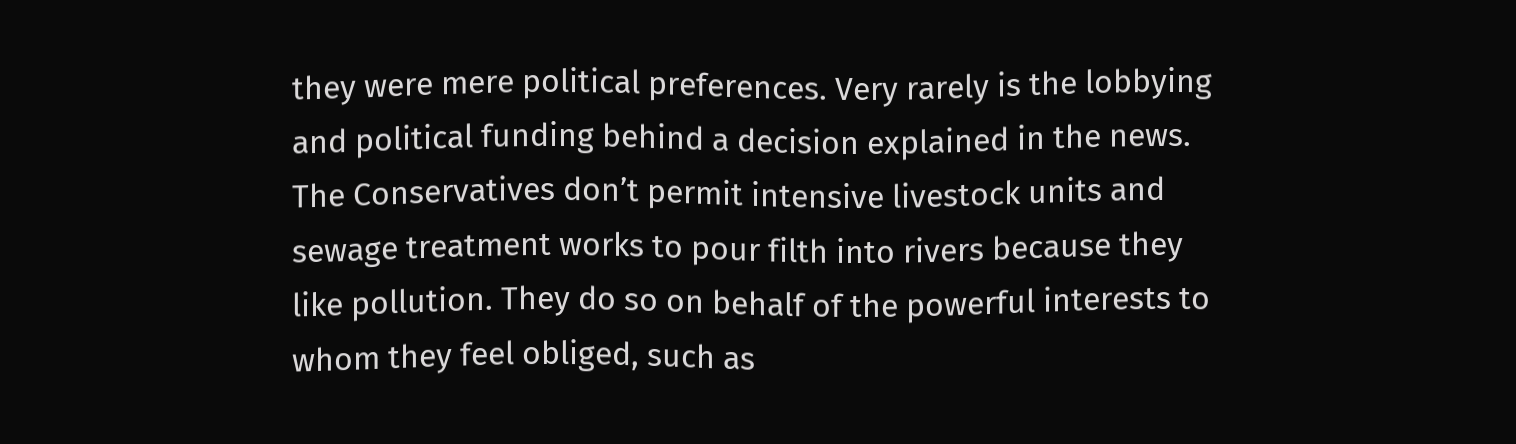they were mere political preferences. Very rarely is the lobbying and political funding behind a decision explained in the news. The Conservatives don’t permit intensive livestock units and sewage treatment works to pour filth into rivers because they like pollution. They do so on behalf of the powerful interests to whom they feel obliged, such as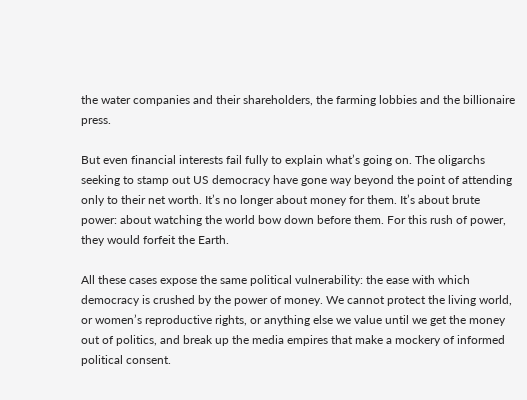the water companies and their shareholders, the farming lobbies and the billionaire press.

But even financial interests fail fully to explain what’s going on. The oligarchs seeking to stamp out US democracy have gone way beyond the point of attending only to their net worth. It’s no longer about money for them. It’s about brute power: about watching the world bow down before them. For this rush of power, they would forfeit the Earth.

All these cases expose the same political vulnerability: the ease with which democracy is crushed by the power of money. We cannot protect the living world, or women’s reproductive rights, or anything else we value until we get the money out of politics, and break up the media empires that make a mockery of informed political consent.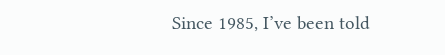Since 1985, I’ve been told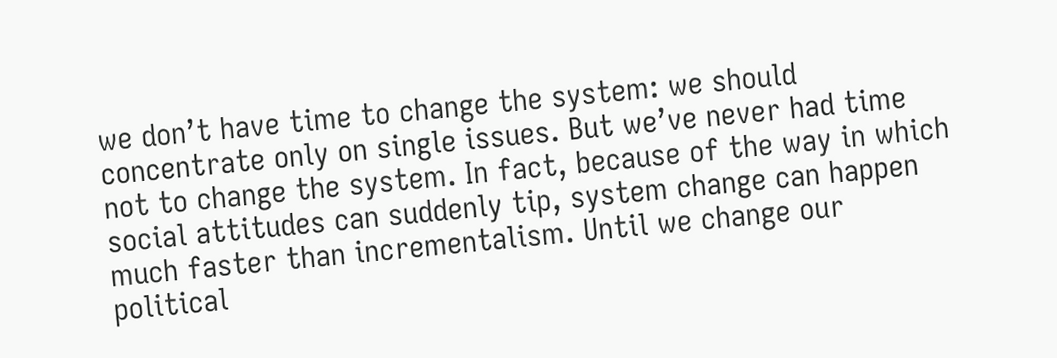we don’t have time to change the system: we should concentrate only on single issues. But we’ve never had time not to change the system. In fact, because of the way in which social attitudes can suddenly tip, system change can happen much faster than incrementalism. Until we change our political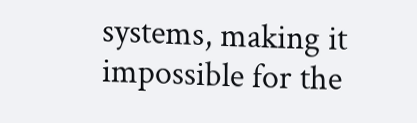systems, making it impossible for the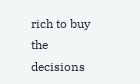rich to buy the decisions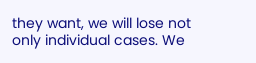they want, we will lose not only individual cases. We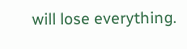will lose everything.